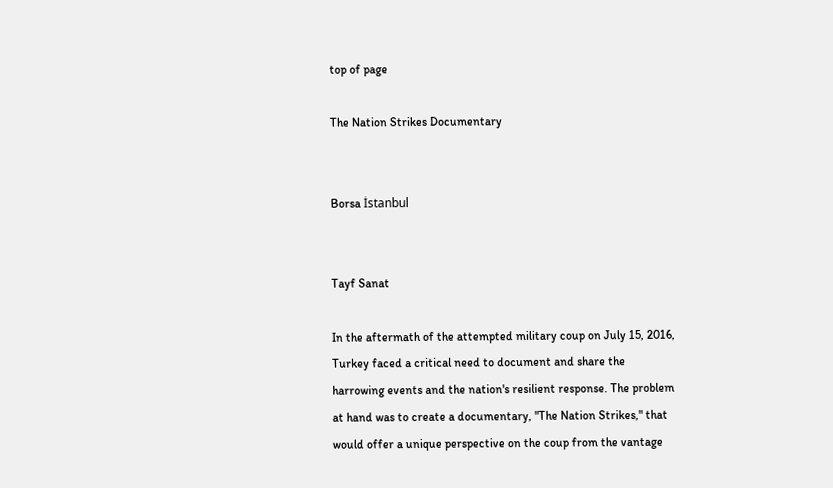top of page

The Nation Strikes Documentary


Borsa İstanbul


Tayf Sanat

In the aftermath of the attempted military coup on July 15, 2016, Turkey faced a critical need to document and share the harrowing events and the nation's resilient response. The problem at hand was to create a documentary, "The Nation Strikes," that would offer a unique perspective on the coup from the vantage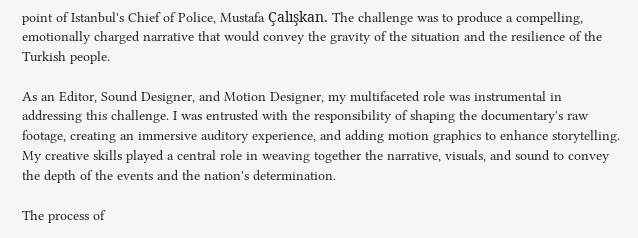point of Istanbul's Chief of Police, Mustafa Çalışkan. The challenge was to produce a compelling, emotionally charged narrative that would convey the gravity of the situation and the resilience of the Turkish people.

As an Editor, Sound Designer, and Motion Designer, my multifaceted role was instrumental in addressing this challenge. I was entrusted with the responsibility of shaping the documentary's raw footage, creating an immersive auditory experience, and adding motion graphics to enhance storytelling. My creative skills played a central role in weaving together the narrative, visuals, and sound to convey the depth of the events and the nation's determination.

The process of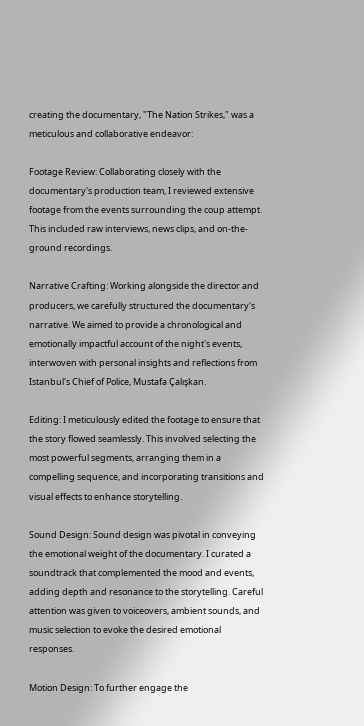creating the documentary, "The Nation Strikes," was a meticulous and collaborative endeavor:

Footage Review: Collaborating closely with the documentary's production team, I reviewed extensive footage from the events surrounding the coup attempt. This included raw interviews, news clips, and on-the-ground recordings.

Narrative Crafting: Working alongside the director and producers, we carefully structured the documentary's narrative. We aimed to provide a chronological and emotionally impactful account of the night's events, interwoven with personal insights and reflections from Istanbul's Chief of Police, Mustafa Çalışkan.

Editing: I meticulously edited the footage to ensure that the story flowed seamlessly. This involved selecting the most powerful segments, arranging them in a compelling sequence, and incorporating transitions and visual effects to enhance storytelling.

Sound Design: Sound design was pivotal in conveying the emotional weight of the documentary. I curated a soundtrack that complemented the mood and events, adding depth and resonance to the storytelling. Careful attention was given to voiceovers, ambient sounds, and music selection to evoke the desired emotional responses.

Motion Design: To further engage the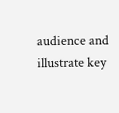audience and illustrate key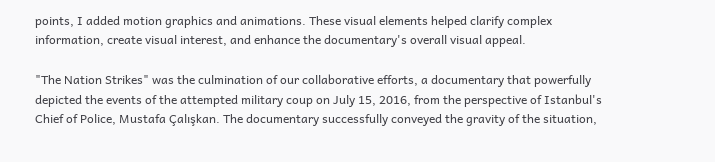points, I added motion graphics and animations. These visual elements helped clarify complex information, create visual interest, and enhance the documentary's overall visual appeal.

"The Nation Strikes" was the culmination of our collaborative efforts, a documentary that powerfully depicted the events of the attempted military coup on July 15, 2016, from the perspective of Istanbul's Chief of Police, Mustafa Çalışkan. The documentary successfully conveyed the gravity of the situation,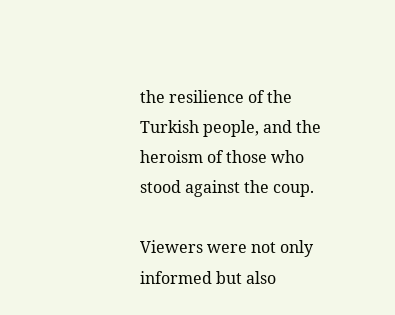the resilience of the Turkish people, and the heroism of those who stood against the coup.

Viewers were not only informed but also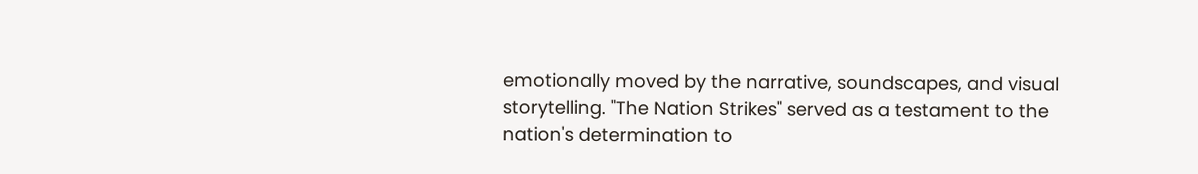emotionally moved by the narrative, soundscapes, and visual storytelling. "The Nation Strikes" served as a testament to the nation's determination to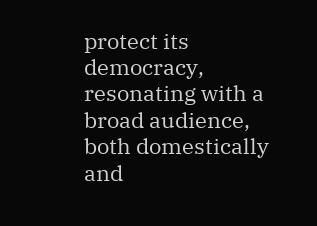protect its democracy, resonating with a broad audience, both domestically and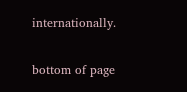internationally.

bottom of page